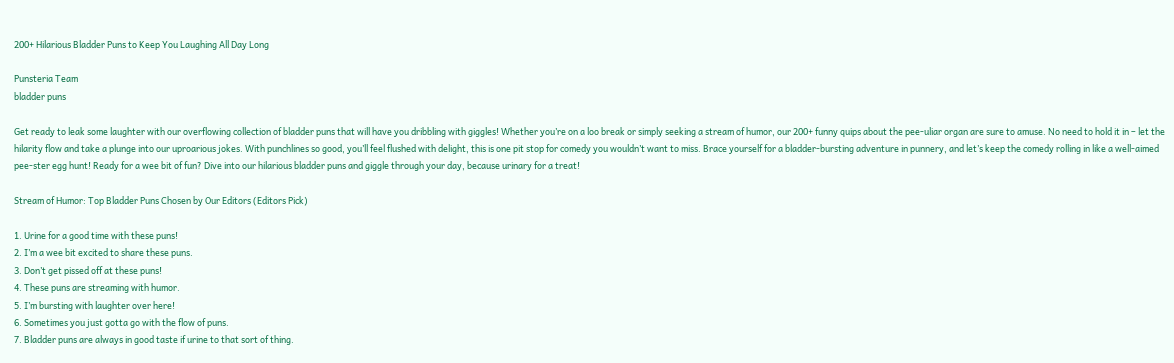200+ Hilarious Bladder Puns to Keep You Laughing All Day Long

Punsteria Team
bladder puns

Get ready to leak some laughter with our overflowing collection of bladder puns that will have you dribbling with giggles! Whether you’re on a loo break or simply seeking a stream of humor, our 200+ funny quips about the pee-uliar organ are sure to amuse. No need to hold it in – let the hilarity flow and take a plunge into our uproarious jokes. With punchlines so good, you’ll feel flushed with delight, this is one pit stop for comedy you wouldn’t want to miss. Brace yourself for a bladder-bursting adventure in punnery, and let’s keep the comedy rolling in like a well-aimed pee-ster egg hunt! Ready for a wee bit of fun? Dive into our hilarious bladder puns and giggle through your day, because urinary for a treat!

Stream of Humor: Top Bladder Puns Chosen by Our Editors (Editors Pick)

1. Urine for a good time with these puns!
2. I’m a wee bit excited to share these puns.
3. Don’t get pissed off at these puns!
4. These puns are streaming with humor.
5. I’m bursting with laughter over here!
6. Sometimes you just gotta go with the flow of puns.
7. Bladder puns are always in good taste if urine to that sort of thing.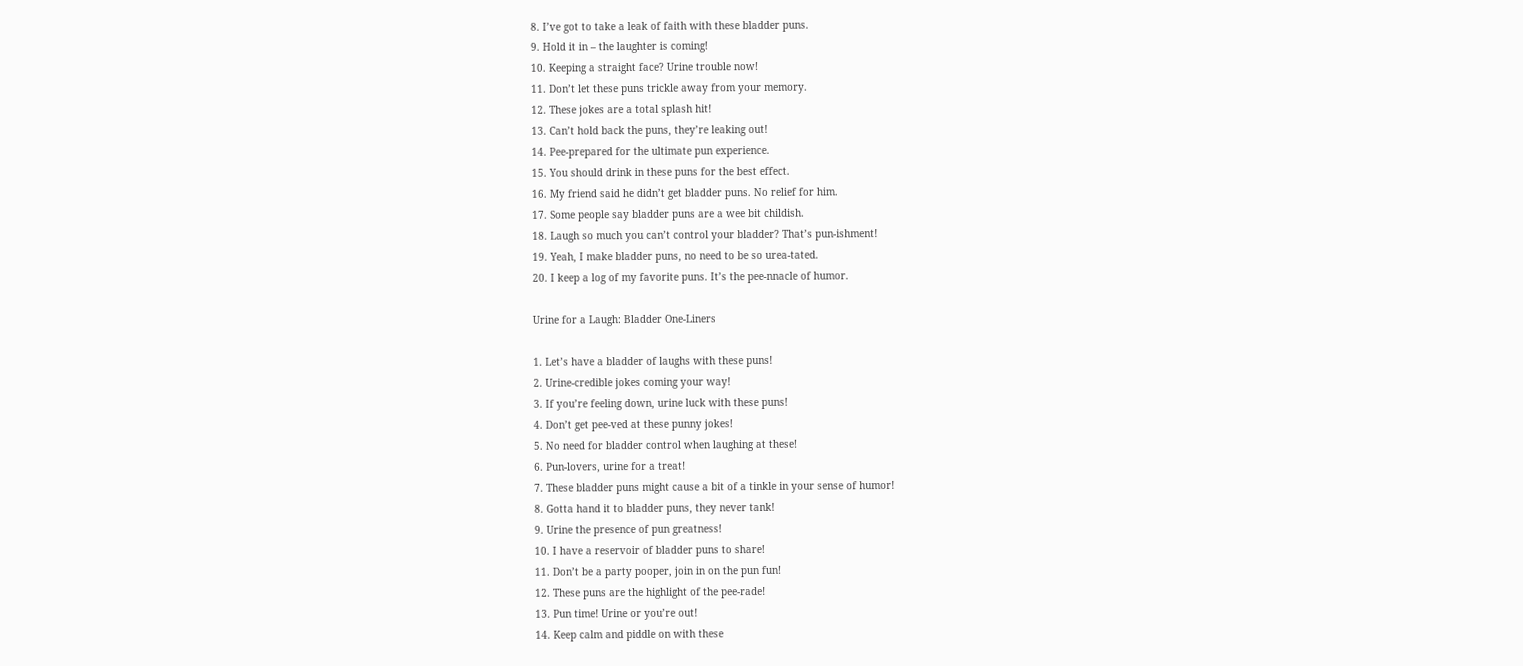8. I’ve got to take a leak of faith with these bladder puns.
9. Hold it in – the laughter is coming!
10. Keeping a straight face? Urine trouble now!
11. Don’t let these puns trickle away from your memory.
12. These jokes are a total splash hit!
13. Can’t hold back the puns, they’re leaking out!
14. Pee-prepared for the ultimate pun experience.
15. You should drink in these puns for the best effect.
16. My friend said he didn’t get bladder puns. No relief for him.
17. Some people say bladder puns are a wee bit childish.
18. Laugh so much you can’t control your bladder? That’s pun-ishment!
19. Yeah, I make bladder puns, no need to be so urea-tated.
20. I keep a log of my favorite puns. It’s the pee-nnacle of humor.

Urine for a Laugh: Bladder One-Liners

1. Let’s have a bladder of laughs with these puns!
2. Urine-credible jokes coming your way!
3. If you’re feeling down, urine luck with these puns!
4. Don’t get pee-ved at these punny jokes!
5. No need for bladder control when laughing at these!
6. Pun-lovers, urine for a treat!
7. These bladder puns might cause a bit of a tinkle in your sense of humor!
8. Gotta hand it to bladder puns, they never tank!
9. Urine the presence of pun greatness!
10. I have a reservoir of bladder puns to share!
11. Don’t be a party pooper, join in on the pun fun!
12. These puns are the highlight of the pee-rade!
13. Pun time! Urine or you’re out!
14. Keep calm and piddle on with these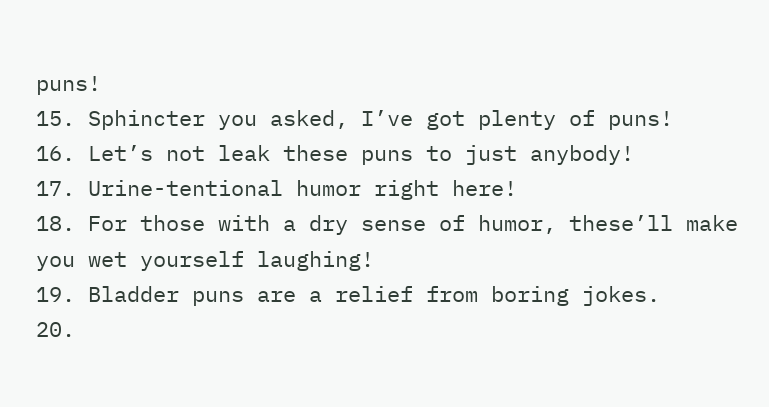puns!
15. Sphincter you asked, I’ve got plenty of puns!
16. Let’s not leak these puns to just anybody!
17. Urine-tentional humor right here!
18. For those with a dry sense of humor, these’ll make you wet yourself laughing!
19. Bladder puns are a relief from boring jokes.
20.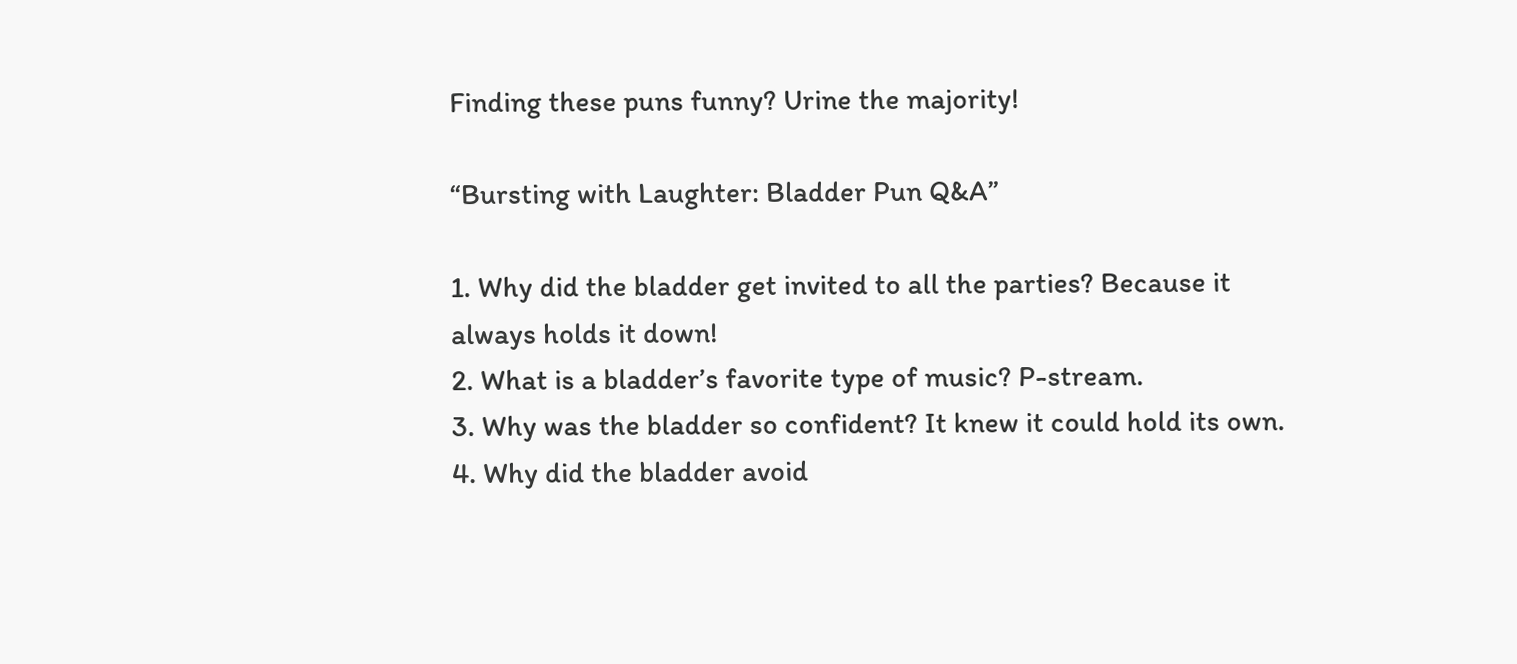Finding these puns funny? Urine the majority!

“Bursting with Laughter: Bladder Pun Q&A”

1. Why did the bladder get invited to all the parties? Because it always holds it down!
2. What is a bladder’s favorite type of music? P-stream.
3. Why was the bladder so confident? It knew it could hold its own.
4. Why did the bladder avoid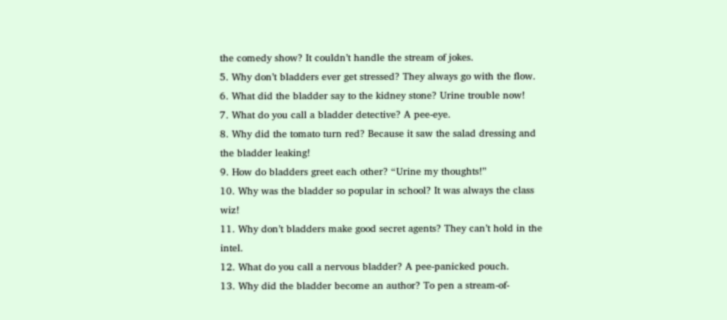the comedy show? It couldn’t handle the stream of jokes.
5. Why don’t bladders ever get stressed? They always go with the flow.
6. What did the bladder say to the kidney stone? Urine trouble now!
7. What do you call a bladder detective? A pee-eye.
8. Why did the tomato turn red? Because it saw the salad dressing and the bladder leaking!
9. How do bladders greet each other? “Urine my thoughts!”
10. Why was the bladder so popular in school? It was always the class wiz!
11. Why don’t bladders make good secret agents? They can’t hold in the intel.
12. What do you call a nervous bladder? A pee-panicked pouch.
13. Why did the bladder become an author? To pen a stream-of-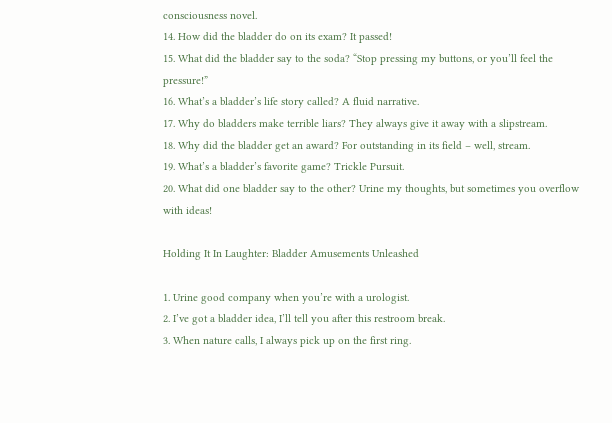consciousness novel.
14. How did the bladder do on its exam? It passed!
15. What did the bladder say to the soda? “Stop pressing my buttons, or you’ll feel the pressure!”
16. What’s a bladder’s life story called? A fluid narrative.
17. Why do bladders make terrible liars? They always give it away with a slipstream.
18. Why did the bladder get an award? For outstanding in its field – well, stream.
19. What’s a bladder’s favorite game? Trickle Pursuit.
20. What did one bladder say to the other? Urine my thoughts, but sometimes you overflow with ideas!

Holding It In Laughter: Bladder Amusements Unleashed

1. Urine good company when you’re with a urologist.
2. I’ve got a bladder idea, I’ll tell you after this restroom break.
3. When nature calls, I always pick up on the first ring.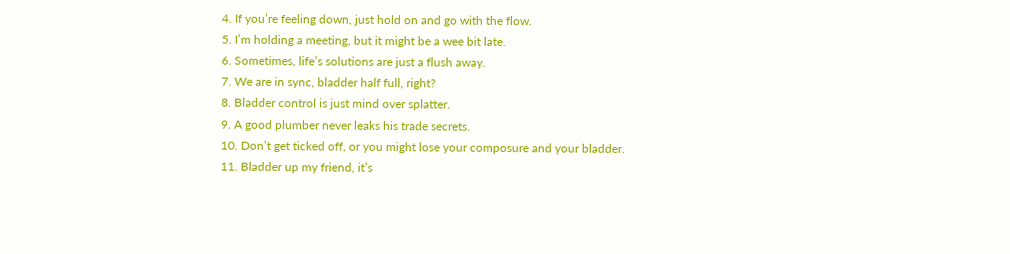4. If you’re feeling down, just hold on and go with the flow.
5. I’m holding a meeting, but it might be a wee bit late.
6. Sometimes, life’s solutions are just a flush away.
7. We are in sync, bladder half full, right?
8. Bladder control is just mind over splatter.
9. A good plumber never leaks his trade secrets.
10. Don’t get ticked off, or you might lose your composure and your bladder.
11. Bladder up my friend, it’s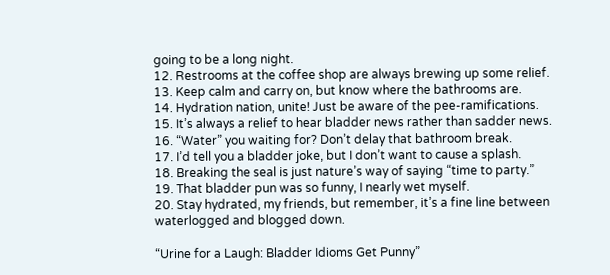going to be a long night.
12. Restrooms at the coffee shop are always brewing up some relief.
13. Keep calm and carry on, but know where the bathrooms are.
14. Hydration nation, unite! Just be aware of the pee-ramifications.
15. It’s always a relief to hear bladder news rather than sadder news.
16. “Water” you waiting for? Don’t delay that bathroom break.
17. I’d tell you a bladder joke, but I don’t want to cause a splash.
18. Breaking the seal is just nature’s way of saying “time to party.”
19. That bladder pun was so funny, I nearly wet myself.
20. Stay hydrated, my friends, but remember, it’s a fine line between waterlogged and blogged down.

“Urine for a Laugh: Bladder Idioms Get Punny”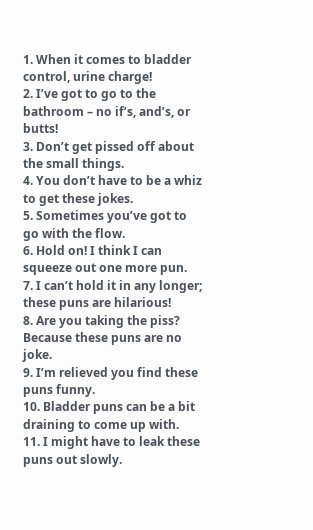1. When it comes to bladder control, urine charge!
2. I’ve got to go to the bathroom – no if’s, and’s, or butts!
3. Don’t get pissed off about the small things.
4. You don’t have to be a whiz to get these jokes.
5. Sometimes you’ve got to go with the flow.
6. Hold on! I think I can squeeze out one more pun.
7. I can’t hold it in any longer; these puns are hilarious!
8. Are you taking the piss? Because these puns are no joke.
9. I’m relieved you find these puns funny.
10. Bladder puns can be a bit draining to come up with.
11. I might have to leak these puns out slowly.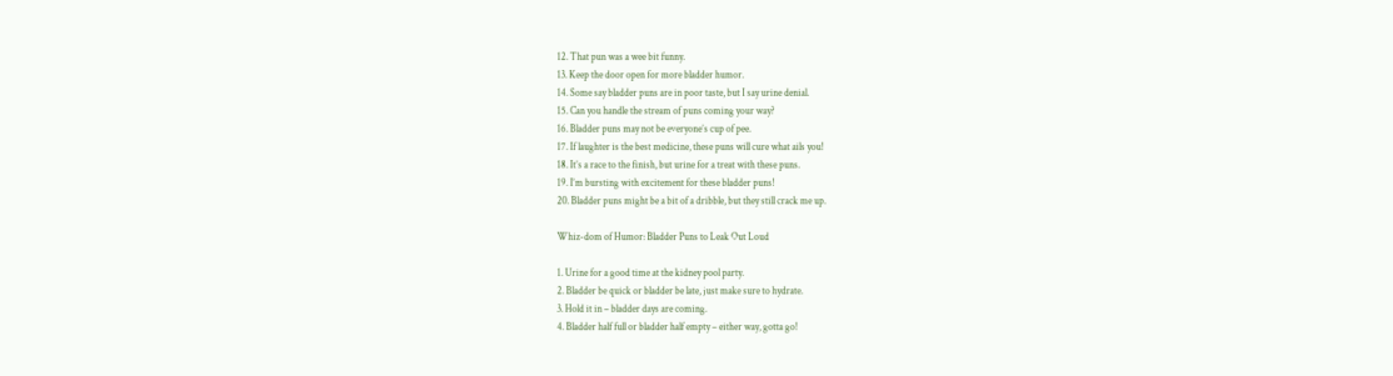12. That pun was a wee bit funny.
13. Keep the door open for more bladder humor.
14. Some say bladder puns are in poor taste, but I say urine denial.
15. Can you handle the stream of puns coming your way?
16. Bladder puns may not be everyone’s cup of pee.
17. If laughter is the best medicine, these puns will cure what ails you!
18. It’s a race to the finish, but urine for a treat with these puns.
19. I’m bursting with excitement for these bladder puns!
20. Bladder puns might be a bit of a dribble, but they still crack me up.

Whiz-dom of Humor: Bladder Puns to Leak Out Loud

1. Urine for a good time at the kidney pool party.
2. Bladder be quick or bladder be late, just make sure to hydrate.
3. Hold it in – bladder days are coming.
4. Bladder half full or bladder half empty – either way, gotta go!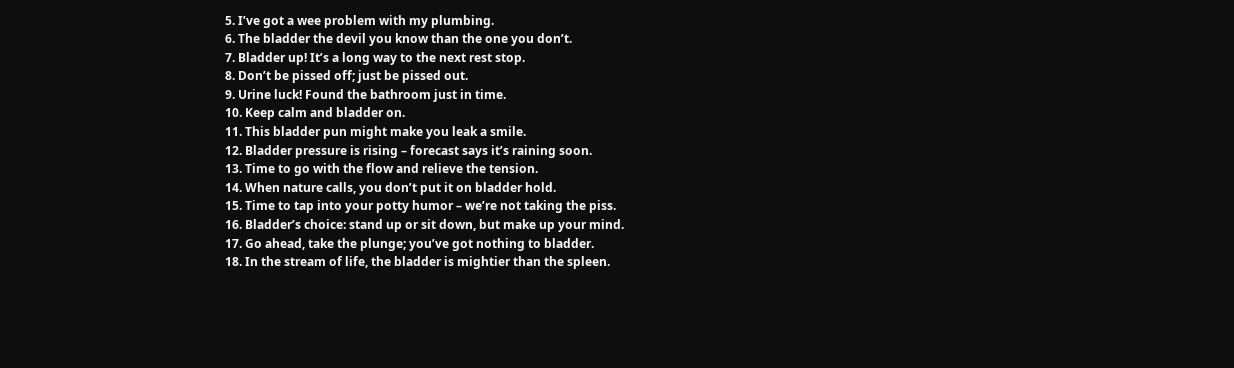5. I’ve got a wee problem with my plumbing.
6. The bladder the devil you know than the one you don’t.
7. Bladder up! It’s a long way to the next rest stop.
8. Don’t be pissed off; just be pissed out.
9. Urine luck! Found the bathroom just in time.
10. Keep calm and bladder on.
11. This bladder pun might make you leak a smile.
12. Bladder pressure is rising – forecast says it’s raining soon.
13. Time to go with the flow and relieve the tension.
14. When nature calls, you don’t put it on bladder hold.
15. Time to tap into your potty humor – we’re not taking the piss.
16. Bladder’s choice: stand up or sit down, but make up your mind.
17. Go ahead, take the plunge; you’ve got nothing to bladder.
18. In the stream of life, the bladder is mightier than the spleen.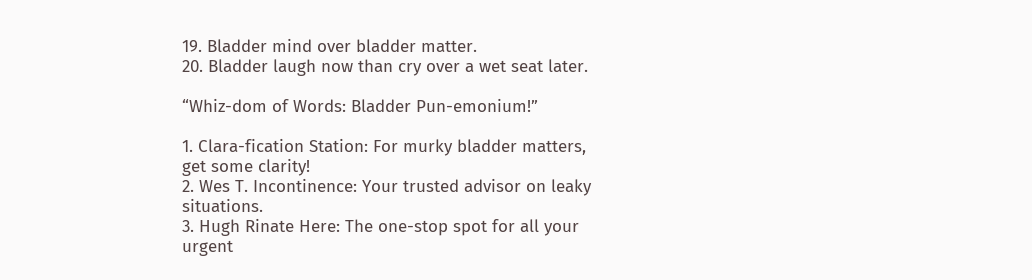19. Bladder mind over bladder matter.
20. Bladder laugh now than cry over a wet seat later.

“Whiz-dom of Words: Bladder Pun-emonium!”

1. Clara-fication Station: For murky bladder matters, get some clarity!
2. Wes T. Incontinence: Your trusted advisor on leaky situations.
3. Hugh Rinate Here: The one-stop spot for all your urgent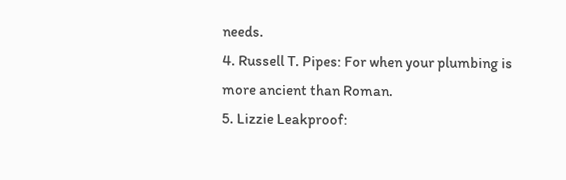needs.
4. Russell T. Pipes: For when your plumbing is more ancient than Roman.
5. Lizzie Leakproof: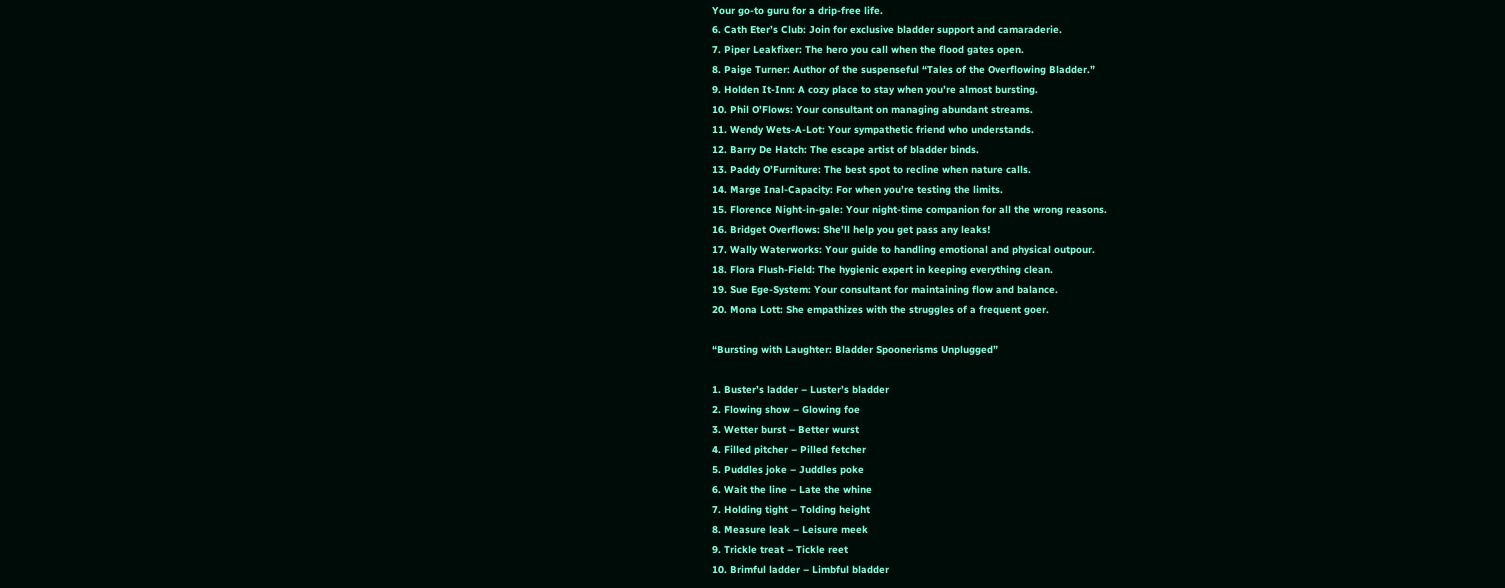Your go-to guru for a drip-free life.
6. Cath Eter’s Club: Join for exclusive bladder support and camaraderie.
7. Piper Leakfixer: The hero you call when the flood gates open.
8. Paige Turner: Author of the suspenseful “Tales of the Overflowing Bladder.”
9. Holden It-Inn: A cozy place to stay when you’re almost bursting.
10. Phil O’Flows: Your consultant on managing abundant streams.
11. Wendy Wets-A-Lot: Your sympathetic friend who understands.
12. Barry De Hatch: The escape artist of bladder binds.
13. Paddy O’Furniture: The best spot to recline when nature calls.
14. Marge Inal-Capacity: For when you’re testing the limits.
15. Florence Night-in-gale: Your night-time companion for all the wrong reasons.
16. Bridget Overflows: She’ll help you get pass any leaks!
17. Wally Waterworks: Your guide to handling emotional and physical outpour.
18. Flora Flush-Field: The hygienic expert in keeping everything clean.
19. Sue Ege-System: Your consultant for maintaining flow and balance.
20. Mona Lott: She empathizes with the struggles of a frequent goer.

“Bursting with Laughter: Bladder Spoonerisms Unplugged”

1. Buster’s ladder – Luster’s bladder
2. Flowing show – Glowing foe
3. Wetter burst – Better wurst
4. Filled pitcher – Pilled fetcher
5. Puddles joke – Juddles poke
6. Wait the line – Late the whine
7. Holding tight – Tolding height
8. Measure leak – Leisure meek
9. Trickle treat – Tickle reet
10. Brimful ladder – Limbful bladder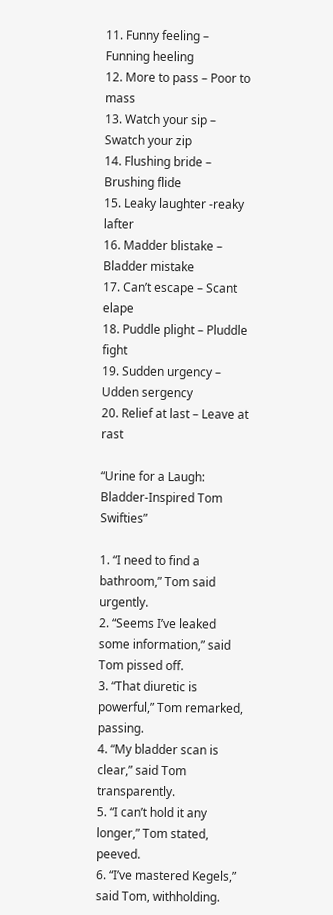11. Funny feeling – Funning heeling
12. More to pass – Poor to mass
13. Watch your sip – Swatch your zip
14. Flushing bride – Brushing flide
15. Leaky laughter -reaky lafter
16. Madder blistake – Bladder mistake
17. Can’t escape – Scant elape
18. Puddle plight – Pluddle fight
19. Sudden urgency – Udden sergency
20. Relief at last – Leave at rast

“Urine for a Laugh: Bladder-Inspired Tom Swifties”

1. “I need to find a bathroom,” Tom said urgently.
2. “Seems I’ve leaked some information,” said Tom pissed off.
3. “That diuretic is powerful,” Tom remarked, passing.
4. “My bladder scan is clear,” said Tom transparently.
5. “I can’t hold it any longer,” Tom stated, peeved.
6. “I’ve mastered Kegels,” said Tom, withholding.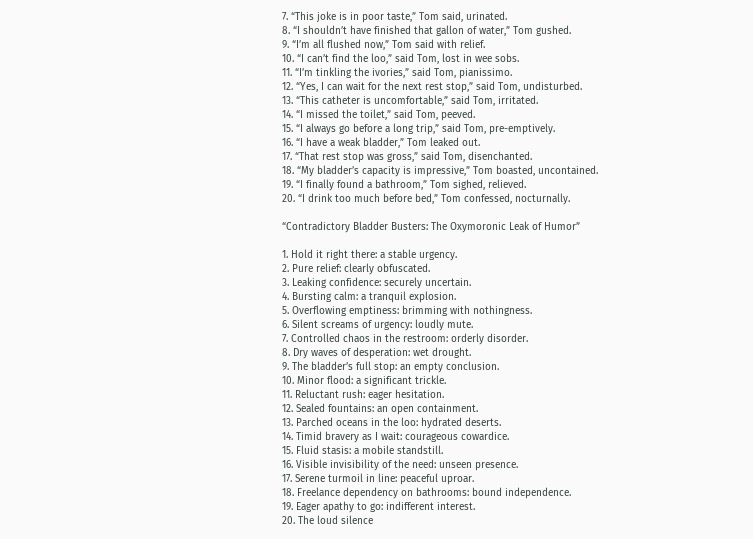7. “This joke is in poor taste,” Tom said, urinated.
8. “I shouldn’t have finished that gallon of water,” Tom gushed.
9. “I’m all flushed now,” Tom said with relief.
10. “I can’t find the loo,” said Tom, lost in wee sobs.
11. “I’m tinkling the ivories,” said Tom, pianissimo.
12. “Yes, I can wait for the next rest stop,” said Tom, undisturbed.
13. “This catheter is uncomfortable,” said Tom, irritated.
14. “I missed the toilet,” said Tom, peeved.
15. “I always go before a long trip,” said Tom, pre-emptively.
16. “I have a weak bladder,” Tom leaked out.
17. “That rest stop was gross,” said Tom, disenchanted.
18. “My bladder’s capacity is impressive,” Tom boasted, uncontained.
19. “I finally found a bathroom,” Tom sighed, relieved.
20. “I drink too much before bed,” Tom confessed, nocturnally.

“Contradictory Bladder Busters: The Oxymoronic Leak of Humor”

1. Hold it right there: a stable urgency.
2. Pure relief: clearly obfuscated.
3. Leaking confidence: securely uncertain.
4. Bursting calm: a tranquil explosion.
5. Overflowing emptiness: brimming with nothingness.
6. Silent screams of urgency: loudly mute.
7. Controlled chaos in the restroom: orderly disorder.
8. Dry waves of desperation: wet drought.
9. The bladder’s full stop: an empty conclusion.
10. Minor flood: a significant trickle.
11. Reluctant rush: eager hesitation.
12. Sealed fountains: an open containment.
13. Parched oceans in the loo: hydrated deserts.
14. Timid bravery as I wait: courageous cowardice.
15. Fluid stasis: a mobile standstill.
16. Visible invisibility of the need: unseen presence.
17. Serene turmoil in line: peaceful uproar.
18. Freelance dependency on bathrooms: bound independence.
19. Eager apathy to go: indifferent interest.
20. The loud silence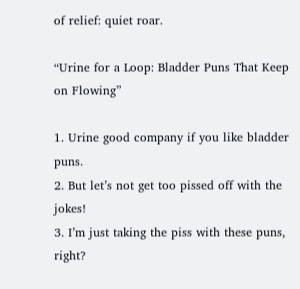of relief: quiet roar.

“Urine for a Loop: Bladder Puns That Keep on Flowing”

1. Urine good company if you like bladder puns.
2. But let’s not get too pissed off with the jokes!
3. I’m just taking the piss with these puns, right?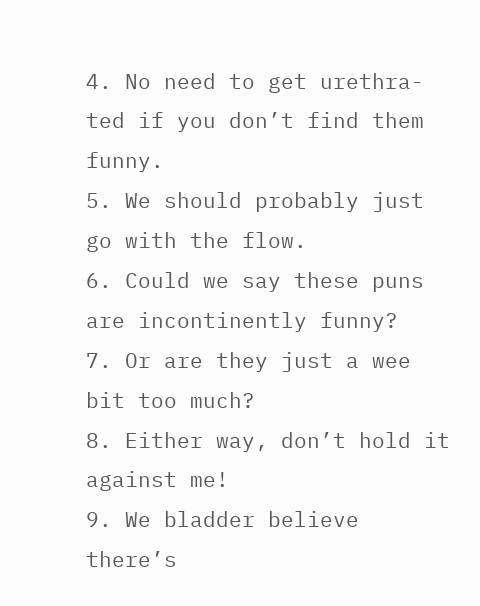4. No need to get urethra-ted if you don’t find them funny.
5. We should probably just go with the flow.
6. Could we say these puns are incontinently funny?
7. Or are they just a wee bit too much?
8. Either way, don’t hold it against me!
9. We bladder believe there’s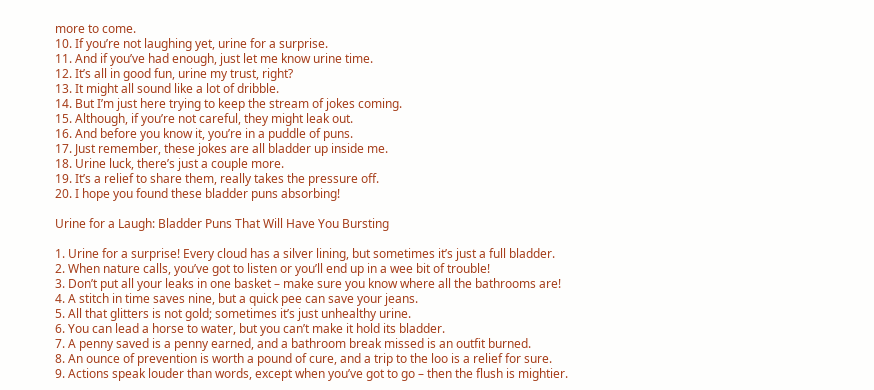more to come.
10. If you’re not laughing yet, urine for a surprise.
11. And if you’ve had enough, just let me know urine time.
12. It’s all in good fun, urine my trust, right?
13. It might all sound like a lot of dribble.
14. But I’m just here trying to keep the stream of jokes coming.
15. Although, if you’re not careful, they might leak out.
16. And before you know it, you’re in a puddle of puns.
17. Just remember, these jokes are all bladder up inside me.
18. Urine luck, there’s just a couple more.
19. It’s a relief to share them, really takes the pressure off.
20. I hope you found these bladder puns absorbing!

Urine for a Laugh: Bladder Puns That Will Have You Bursting

1. Urine for a surprise! Every cloud has a silver lining, but sometimes it’s just a full bladder.
2. When nature calls, you’ve got to listen or you’ll end up in a wee bit of trouble!
3. Don’t put all your leaks in one basket – make sure you know where all the bathrooms are!
4. A stitch in time saves nine, but a quick pee can save your jeans.
5. All that glitters is not gold; sometimes it’s just unhealthy urine.
6. You can lead a horse to water, but you can’t make it hold its bladder.
7. A penny saved is a penny earned, and a bathroom break missed is an outfit burned.
8. An ounce of prevention is worth a pound of cure, and a trip to the loo is a relief for sure.
9. Actions speak louder than words, except when you’ve got to go – then the flush is mightier.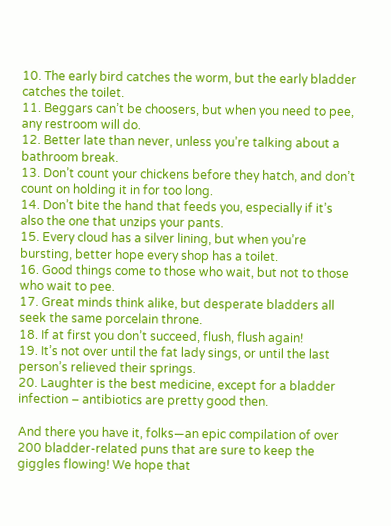10. The early bird catches the worm, but the early bladder catches the toilet.
11. Beggars can’t be choosers, but when you need to pee, any restroom will do.
12. Better late than never, unless you’re talking about a bathroom break.
13. Don’t count your chickens before they hatch, and don’t count on holding it in for too long.
14. Don’t bite the hand that feeds you, especially if it’s also the one that unzips your pants.
15. Every cloud has a silver lining, but when you’re bursting, better hope every shop has a toilet.
16. Good things come to those who wait, but not to those who wait to pee.
17. Great minds think alike, but desperate bladders all seek the same porcelain throne.
18. If at first you don’t succeed, flush, flush again!
19. It’s not over until the fat lady sings, or until the last person’s relieved their springs.
20. Laughter is the best medicine, except for a bladder infection – antibiotics are pretty good then.

And there you have it, folks—an epic compilation of over 200 bladder-related puns that are sure to keep the giggles flowing! We hope that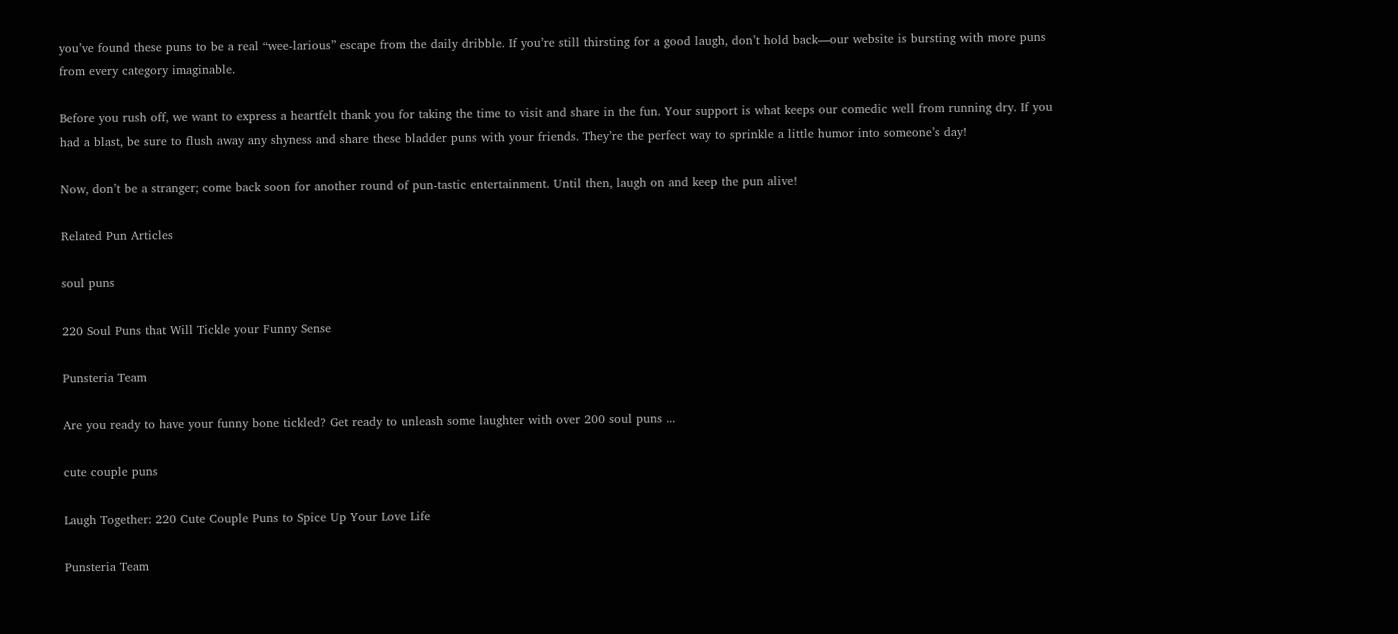you’ve found these puns to be a real “wee-larious” escape from the daily dribble. If you’re still thirsting for a good laugh, don’t hold back—our website is bursting with more puns from every category imaginable.

Before you rush off, we want to express a heartfelt thank you for taking the time to visit and share in the fun. Your support is what keeps our comedic well from running dry. If you had a blast, be sure to flush away any shyness and share these bladder puns with your friends. They’re the perfect way to sprinkle a little humor into someone’s day!

Now, don’t be a stranger; come back soon for another round of pun-tastic entertainment. Until then, laugh on and keep the pun alive!

Related Pun Articles

soul puns

220 Soul Puns that Will Tickle your Funny Sense

Punsteria Team

Are you ready to have your funny bone tickled? Get ready to unleash some laughter with over 200 soul puns ...

cute couple puns

Laugh Together: 220 Cute Couple Puns to Spice Up Your Love Life

Punsteria Team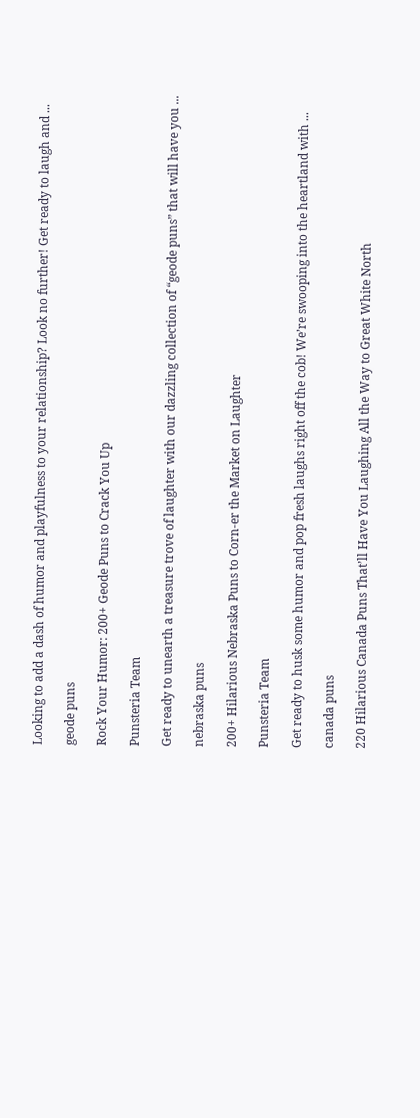Looking to add a dash of humor and playfulness to your relationship? Look no further! Get ready to laugh and ...

geode puns

Rock Your Humor: 200+ Geode Puns to Crack You Up

Punsteria Team

Get ready to unearth a treasure trove of laughter with our dazzling collection of “geode puns” that will have you ...

nebraska puns

200+ Hilarious Nebraska Puns to Corn-er the Market on Laughter

Punsteria Team

Get ready to husk some humor and pop fresh laughs right off the cob! We’re swooping into the heartland with ...

canada puns

220 Hilarious Canada Puns That’ll Have You Laughing All the Way to Great White North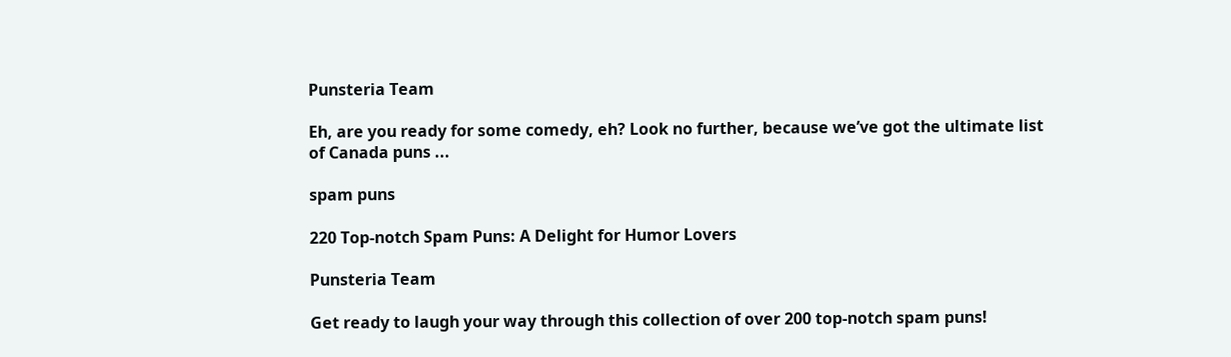Punsteria Team

Eh, are you ready for some comedy, eh? Look no further, because we’ve got the ultimate list of Canada puns ...

spam puns

220 Top-notch Spam Puns: A Delight for Humor Lovers

Punsteria Team

Get ready to laugh your way through this collection of over 200 top-notch spam puns!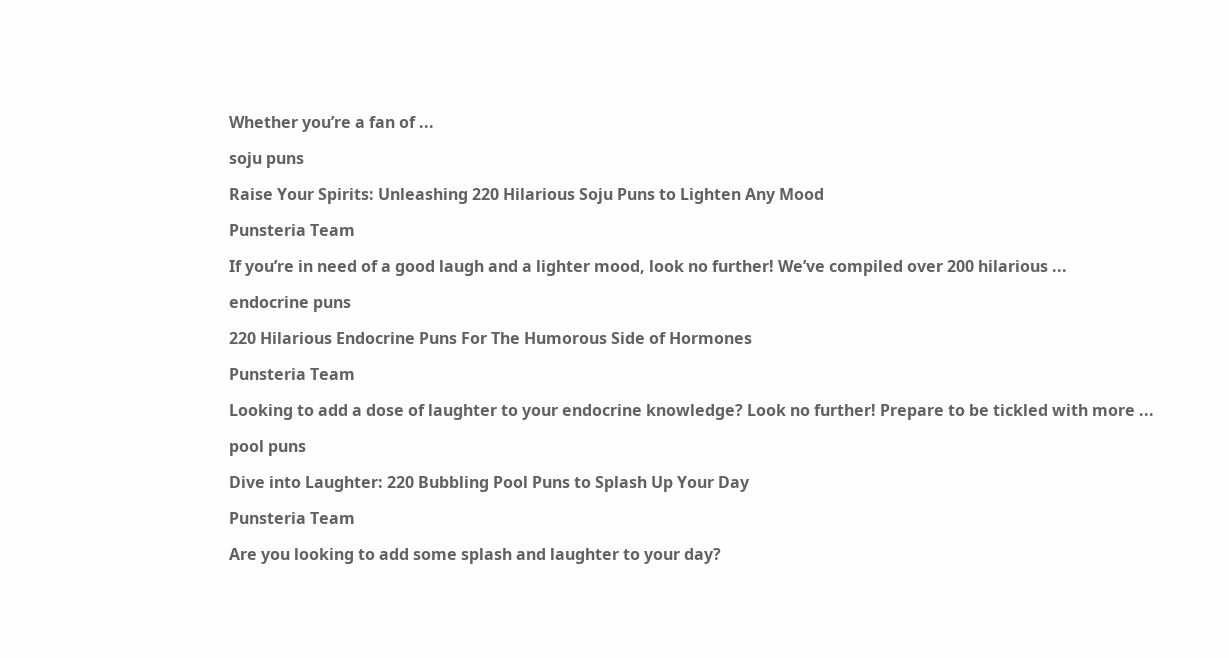Whether you’re a fan of ...

soju puns

Raise Your Spirits: Unleashing 220 Hilarious Soju Puns to Lighten Any Mood

Punsteria Team

If you’re in need of a good laugh and a lighter mood, look no further! We’ve compiled over 200 hilarious ...

endocrine puns

220 Hilarious Endocrine Puns For The Humorous Side of Hormones

Punsteria Team

Looking to add a dose of laughter to your endocrine knowledge? Look no further! Prepare to be tickled with more ...

pool puns

Dive into Laughter: 220 Bubbling Pool Puns to Splash Up Your Day

Punsteria Team

Are you looking to add some splash and laughter to your day?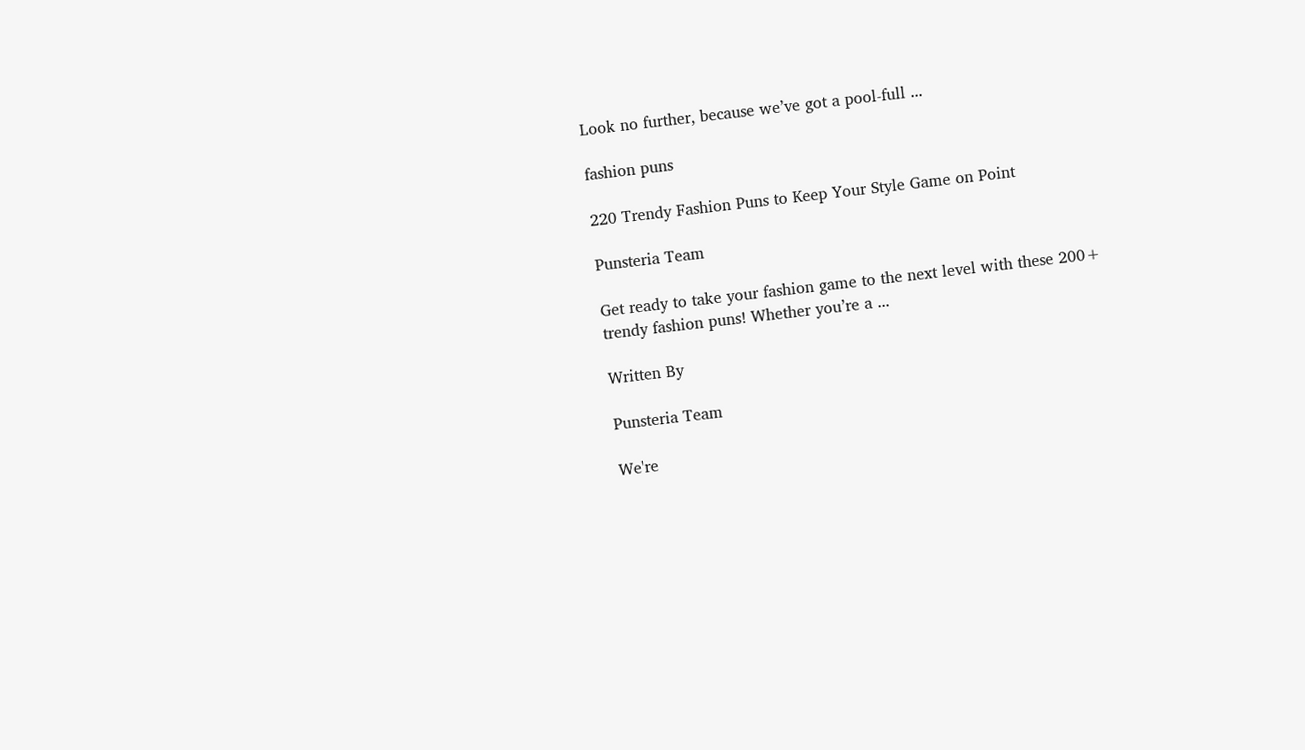Look no further, because we’ve got a pool-full ...

fashion puns

220 Trendy Fashion Puns to Keep Your Style Game on Point

Punsteria Team

Get ready to take your fashion game to the next level with these 200+ trendy fashion puns! Whether you’re a ...

Written By

Punsteria Team

We're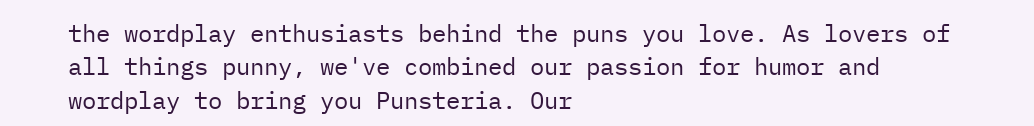the wordplay enthusiasts behind the puns you love. As lovers of all things punny, we've combined our passion for humor and wordplay to bring you Punsteria. Our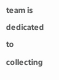team is dedicated to collecting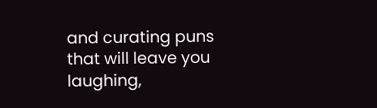and curating puns that will leave you laughing,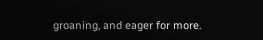groaning, and eager for more.